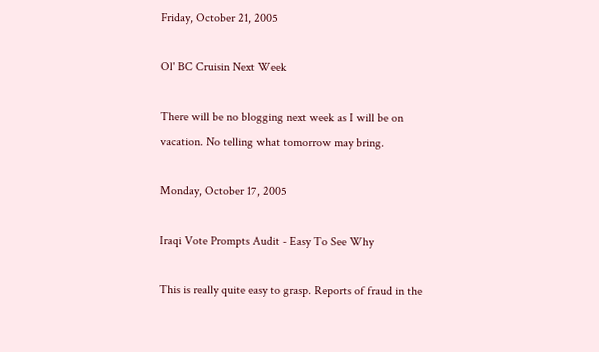Friday, October 21, 2005

Ol' BC Cruisin Next Week

There will be no blogging next week as I will be on vacation. No telling what tomorrow may bring.

Monday, October 17, 2005

Iraqi Vote Prompts Audit - Easy To See Why

This is really quite easy to grasp. Reports of fraud in the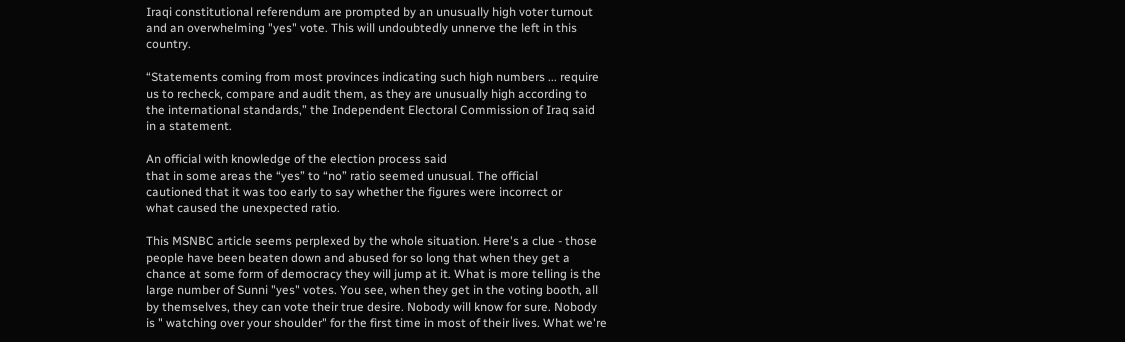Iraqi constitutional referendum are prompted by an unusually high voter turnout and an overwhelming "yes" vote. This will undoubtedly unnerve the left in this country.

“Statements coming from most provinces indicating such high numbers ... require
us to recheck, compare and audit them, as they are unusually high according to
the international standards,” the Independent Electoral Commission of Iraq said
in a statement.

An official with knowledge of the election process said
that in some areas the “yes” to “no” ratio seemed unusual. The official
cautioned that it was too early to say whether the figures were incorrect or
what caused the unexpected ratio.

This MSNBC article seems perplexed by the whole situation. Here's a clue - those people have been beaten down and abused for so long that when they get a chance at some form of democracy they will jump at it. What is more telling is the large number of Sunni "yes" votes. You see, when they get in the voting booth, all by themselves, they can vote their true desire. Nobody will know for sure. Nobody is " watching over your shoulder" for the first time in most of their lives. What we're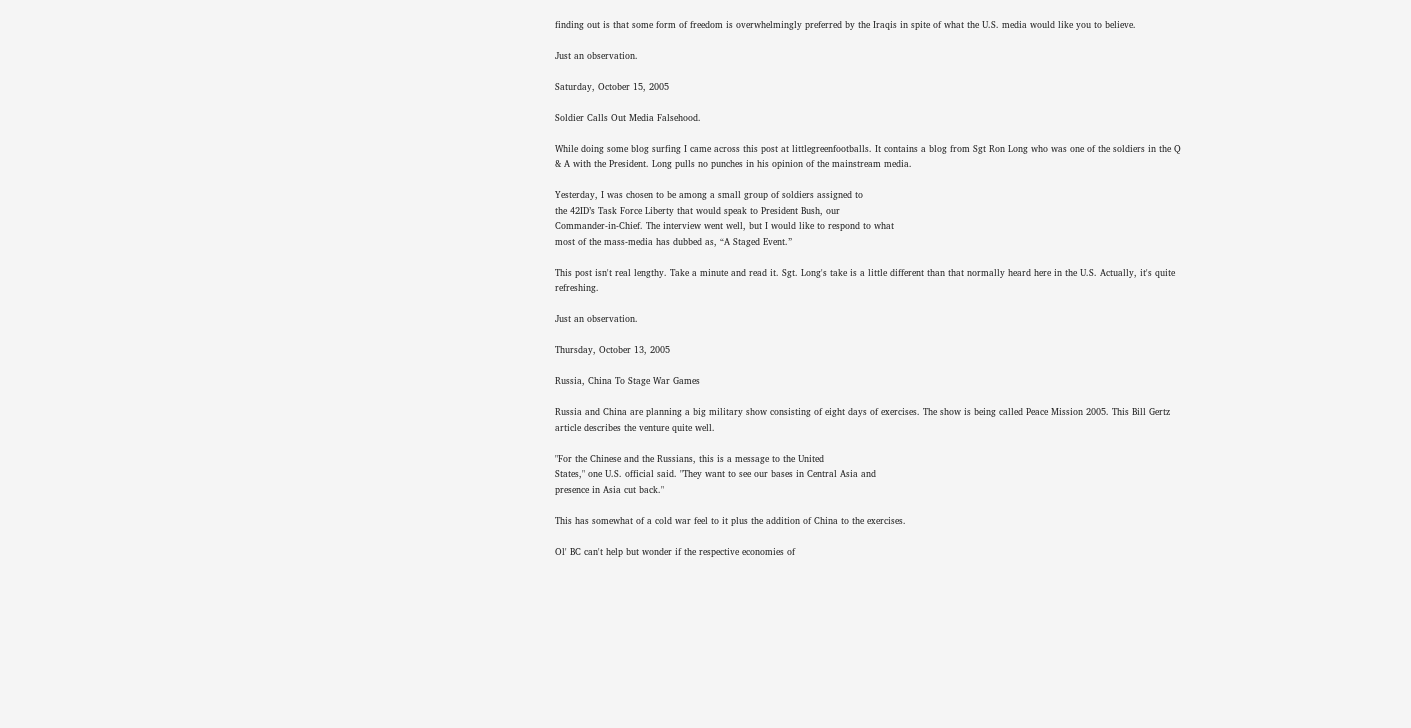finding out is that some form of freedom is overwhelmingly preferred by the Iraqis in spite of what the U.S. media would like you to believe.

Just an observation.

Saturday, October 15, 2005

Soldier Calls Out Media Falsehood.

While doing some blog surfing I came across this post at littlegreenfootballs. It contains a blog from Sgt Ron Long who was one of the soldiers in the Q & A with the President. Long pulls no punches in his opinion of the mainstream media.

Yesterday, I was chosen to be among a small group of soldiers assigned to
the 42ID’s Task Force Liberty that would speak to President Bush, our
Commander-in-Chief. The interview went well, but I would like to respond to what
most of the mass-media has dubbed as, “A Staged Event.”

This post isn't real lengthy. Take a minute and read it. Sgt. Long's take is a little different than that normally heard here in the U.S. Actually, it's quite refreshing.

Just an observation.

Thursday, October 13, 2005

Russia, China To Stage War Games

Russia and China are planning a big military show consisting of eight days of exercises. The show is being called Peace Mission 2005. This Bill Gertz article describes the venture quite well.

"For the Chinese and the Russians, this is a message to the United
States," one U.S. official said. "They want to see our bases in Central Asia and
presence in Asia cut back."

This has somewhat of a cold war feel to it plus the addition of China to the exercises.

Ol' BC can't help but wonder if the respective economies of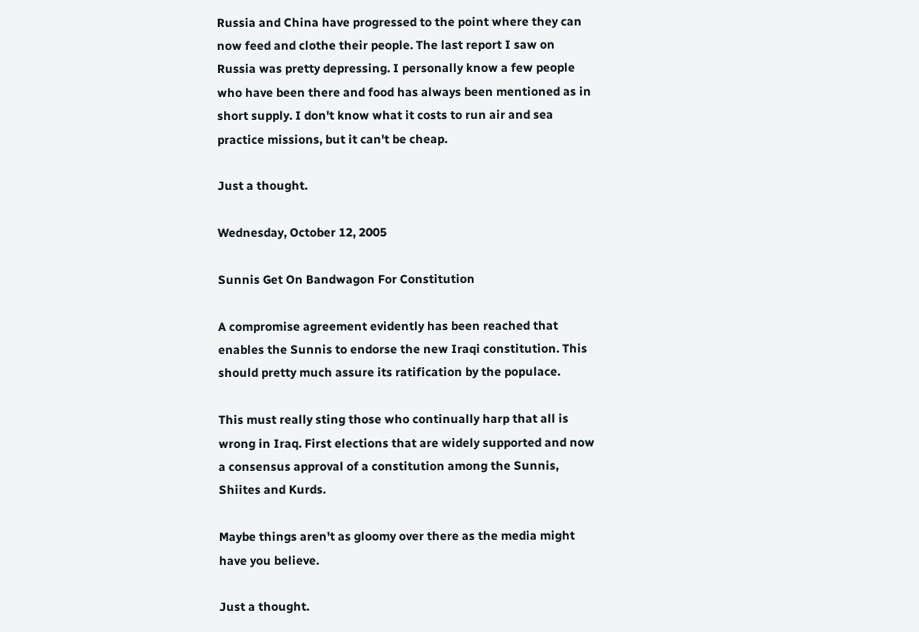Russia and China have progressed to the point where they can now feed and clothe their people. The last report I saw on Russia was pretty depressing. I personally know a few people who have been there and food has always been mentioned as in short supply. I don't know what it costs to run air and sea practice missions, but it can't be cheap.

Just a thought.

Wednesday, October 12, 2005

Sunnis Get On Bandwagon For Constitution

A compromise agreement evidently has been reached that enables the Sunnis to endorse the new Iraqi constitution. This should pretty much assure its ratification by the populace.

This must really sting those who continually harp that all is wrong in Iraq. First elections that are widely supported and now a consensus approval of a constitution among the Sunnis, Shiites and Kurds.

Maybe things aren't as gloomy over there as the media might have you believe.

Just a thought.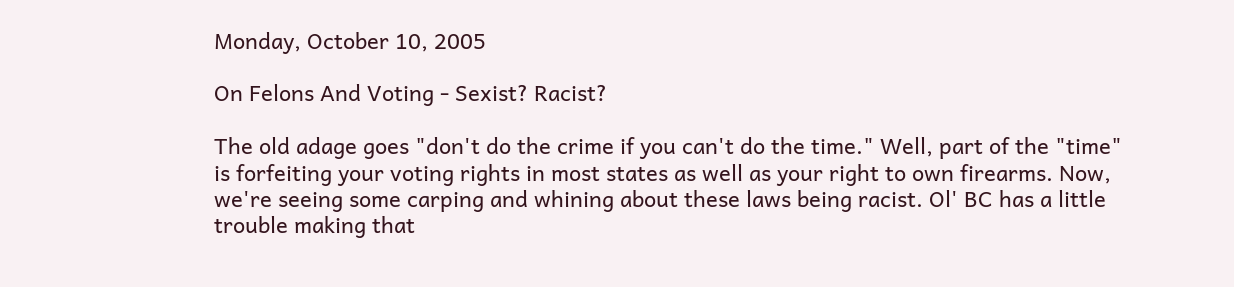Monday, October 10, 2005

On Felons And Voting - Sexist? Racist?

The old adage goes "don't do the crime if you can't do the time." Well, part of the "time" is forfeiting your voting rights in most states as well as your right to own firearms. Now, we're seeing some carping and whining about these laws being racist. Ol' BC has a little trouble making that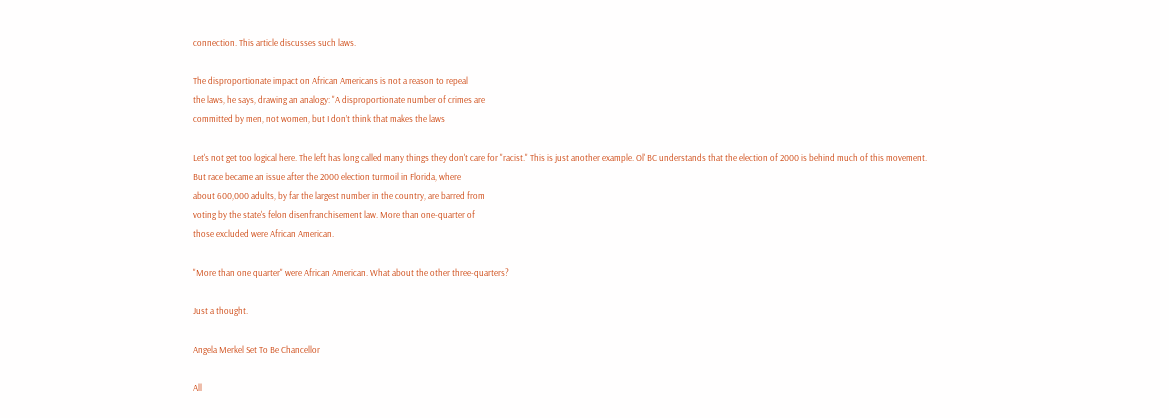connection. This article discusses such laws.

The disproportionate impact on African Americans is not a reason to repeal
the laws, he says, drawing an analogy: "A disproportionate number of crimes are
committed by men, not women, but I don’t think that makes the laws

Let's not get too logical here. The left has long called many things they don't care for "racist." This is just another example. Ol' BC understands that the election of 2000 is behind much of this movement.
But race became an issue after the 2000 election turmoil in Florida, where
about 600,000 adults, by far the largest number in the country, are barred from
voting by the state's felon disenfranchisement law. More than one-quarter of
those excluded were African American.

"More than one quarter" were African American. What about the other three-quarters?

Just a thought.

Angela Merkel Set To Be Chancellor

All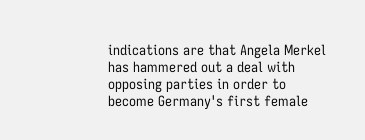indications are that Angela Merkel has hammered out a deal with opposing parties in order to become Germany's first female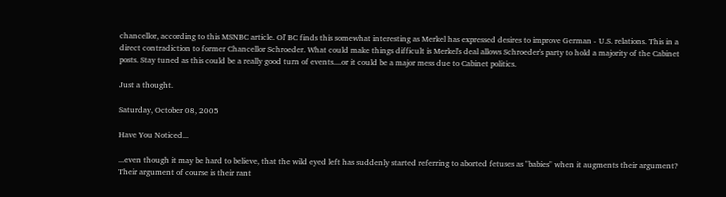chancellor, according to this MSNBC article. Ol' BC finds this somewhat interesting as Merkel has expressed desires to improve German - U.S. relations. This in a direct contradiction to former Chancellor Schroeder. What could make things difficult is Merkel's deal allows Schroeder's party to hold a majority of the Cabinet posts. Stay tuned as this could be a really good turn of events....or it could be a major mess due to Cabinet politics.

Just a thought.

Saturday, October 08, 2005

Have You Noticed...

...even though it may be hard to believe, that the wild eyed left has suddenly started referring to aborted fetuses as "babies" when it augments their argument? Their argument of course is their rant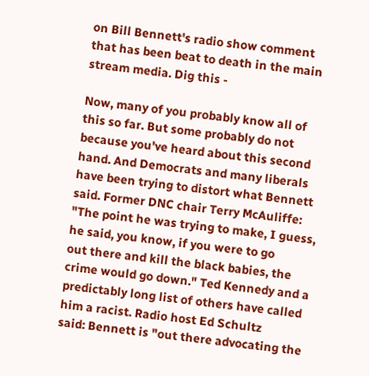on Bill Bennett's radio show comment that has been beat to death in the main stream media. Dig this -

Now, many of you probably know all of this so far. But some probably do not
because you've heard about this second hand. And Democrats and many liberals
have been trying to distort what Bennett said. Former DNC chair Terry McAuliffe:
"The point he was trying to make, I guess, he said, you know, if you were to go
out there and kill the black babies, the crime would go down." Ted Kennedy and a
predictably long list of others have called him a racist. Radio host Ed Schultz
said: Bennett is "out there advocating the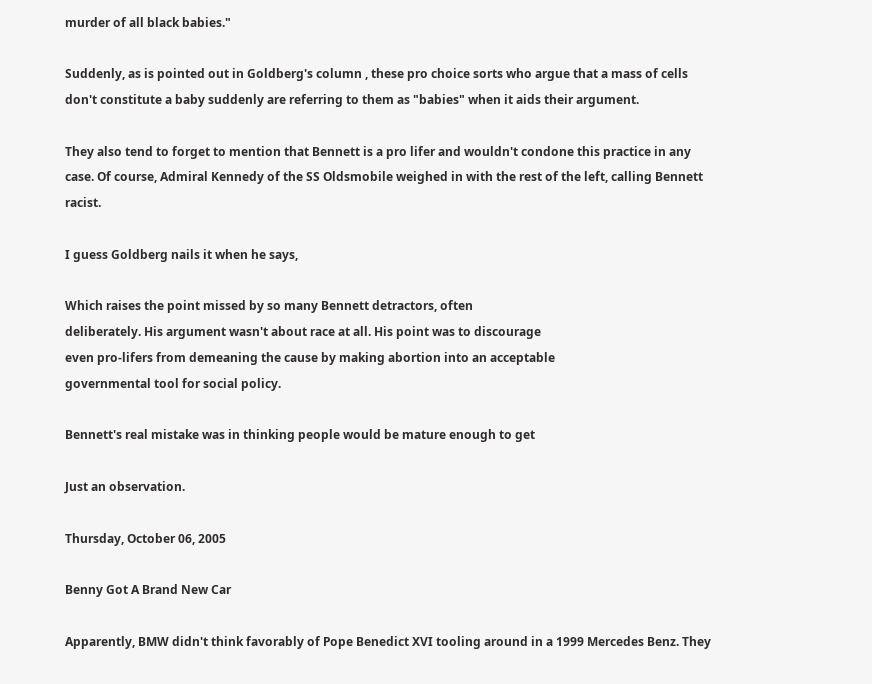murder of all black babies."

Suddenly, as is pointed out in Goldberg's column , these pro choice sorts who argue that a mass of cells don't constitute a baby suddenly are referring to them as "babies" when it aids their argument.

They also tend to forget to mention that Bennett is a pro lifer and wouldn't condone this practice in any case. Of course, Admiral Kennedy of the SS Oldsmobile weighed in with the rest of the left, calling Bennett racist.

I guess Goldberg nails it when he says,

Which raises the point missed by so many Bennett detractors, often
deliberately. His argument wasn't about race at all. His point was to discourage
even pro-lifers from demeaning the cause by making abortion into an acceptable
governmental tool for social policy.

Bennett's real mistake was in thinking people would be mature enough to get

Just an observation.

Thursday, October 06, 2005

Benny Got A Brand New Car

Apparently, BMW didn't think favorably of Pope Benedict XVI tooling around in a 1999 Mercedes Benz. They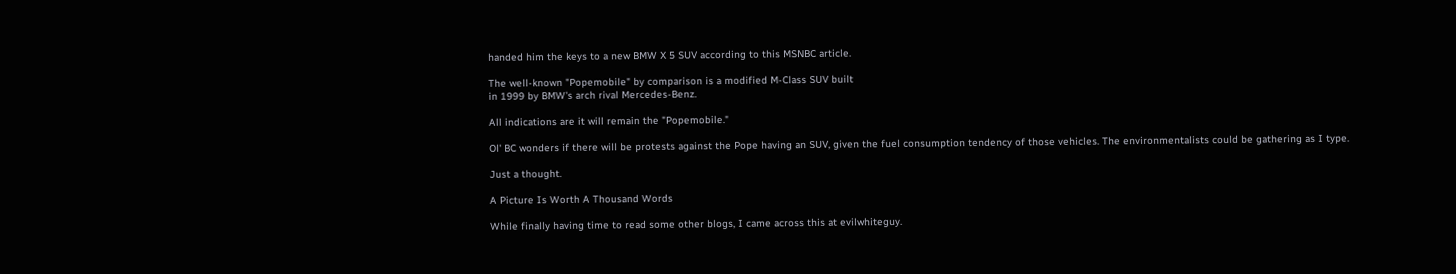handed him the keys to a new BMW X 5 SUV according to this MSNBC article.

The well-known "Popemobile" by comparison is a modified M-Class SUV built
in 1999 by BMW's arch rival Mercedes-Benz.

All indications are it will remain the "Popemobile."

Ol' BC wonders if there will be protests against the Pope having an SUV, given the fuel consumption tendency of those vehicles. The environmentalists could be gathering as I type.

Just a thought.

A Picture Is Worth A Thousand Words

While finally having time to read some other blogs, I came across this at evilwhiteguy.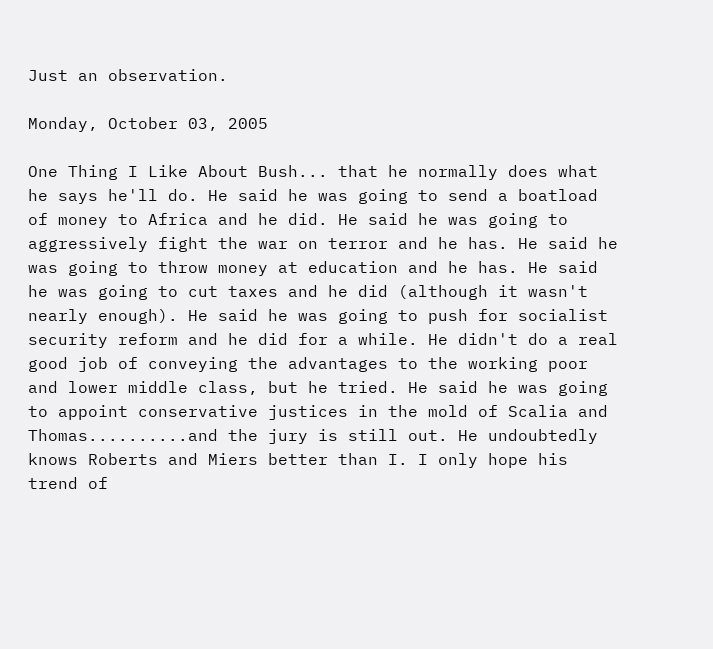Just an observation.

Monday, October 03, 2005

One Thing I Like About Bush... that he normally does what he says he'll do. He said he was going to send a boatload of money to Africa and he did. He said he was going to aggressively fight the war on terror and he has. He said he was going to throw money at education and he has. He said he was going to cut taxes and he did (although it wasn't nearly enough). He said he was going to push for socialist security reform and he did for a while. He didn't do a real good job of conveying the advantages to the working poor and lower middle class, but he tried. He said he was going to appoint conservative justices in the mold of Scalia and Thomas..........and the jury is still out. He undoubtedly knows Roberts and Miers better than I. I only hope his trend of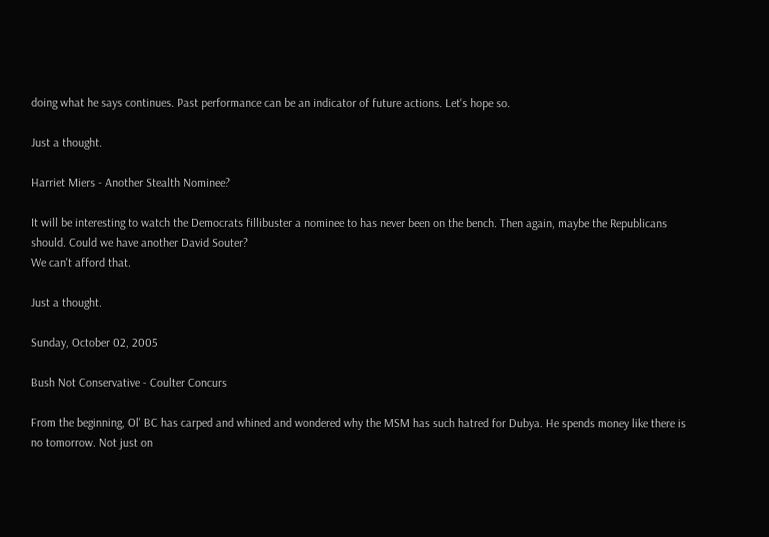doing what he says continues. Past performance can be an indicator of future actions. Let's hope so.

Just a thought.

Harriet Miers - Another Stealth Nominee?

It will be interesting to watch the Democrats fillibuster a nominee to has never been on the bench. Then again, maybe the Republicans should. Could we have another David Souter?
We can't afford that.

Just a thought.

Sunday, October 02, 2005

Bush Not Conservative - Coulter Concurs

From the beginning, Ol' BC has carped and whined and wondered why the MSM has such hatred for Dubya. He spends money like there is no tomorrow. Not just on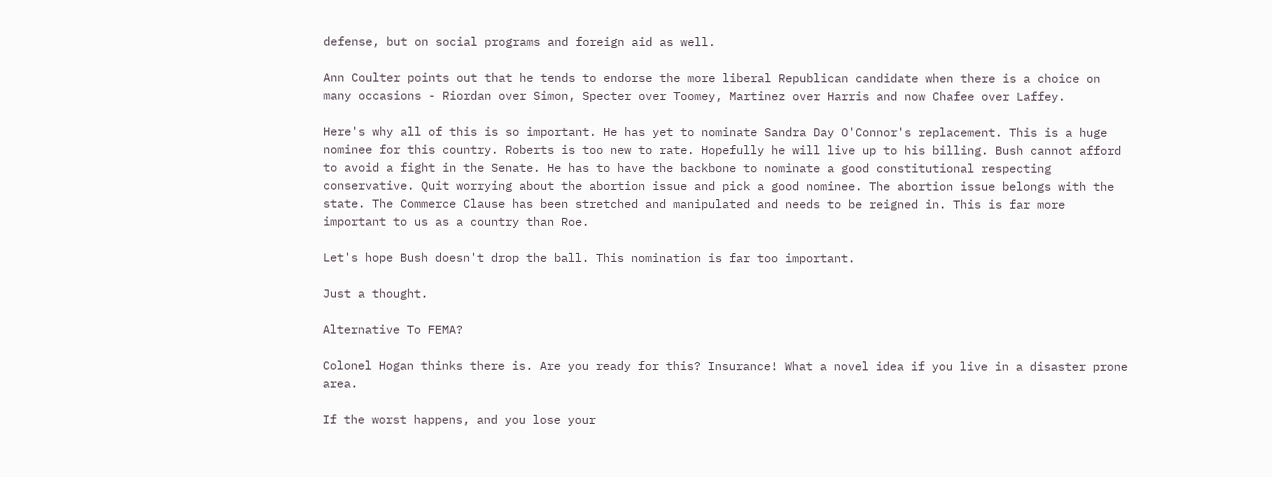defense, but on social programs and foreign aid as well.

Ann Coulter points out that he tends to endorse the more liberal Republican candidate when there is a choice on many occasions - Riordan over Simon, Specter over Toomey, Martinez over Harris and now Chafee over Laffey.

Here's why all of this is so important. He has yet to nominate Sandra Day O'Connor's replacement. This is a huge nominee for this country. Roberts is too new to rate. Hopefully he will live up to his billing. Bush cannot afford to avoid a fight in the Senate. He has to have the backbone to nominate a good constitutional respecting conservative. Quit worrying about the abortion issue and pick a good nominee. The abortion issue belongs with the state. The Commerce Clause has been stretched and manipulated and needs to be reigned in. This is far more important to us as a country than Roe.

Let's hope Bush doesn't drop the ball. This nomination is far too important.

Just a thought.

Alternative To FEMA?

Colonel Hogan thinks there is. Are you ready for this? Insurance! What a novel idea if you live in a disaster prone area.

If the worst happens, and you lose your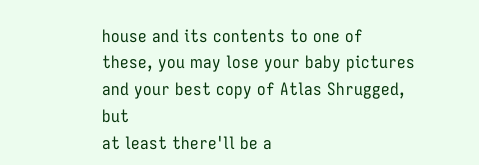house and its contents to one of
these, you may lose your baby pictures and your best copy of Atlas Shrugged, but
at least there'll be a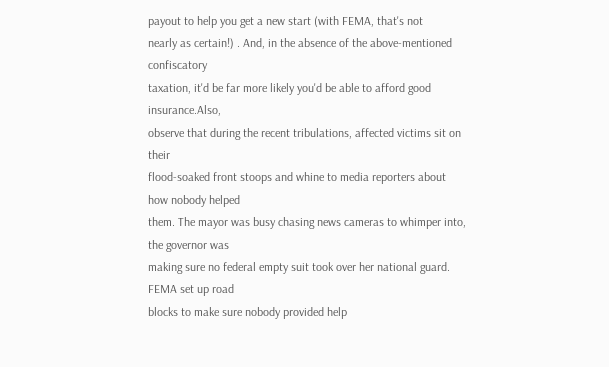payout to help you get a new start (with FEMA, that's not
nearly as certain!) . And, in the absence of the above-mentioned confiscatory
taxation, it'd be far more likely you'd be able to afford good insurance.Also,
observe that during the recent tribulations, affected victims sit on their
flood-soaked front stoops and whine to media reporters about how nobody helped
them. The mayor was busy chasing news cameras to whimper into, the governor was
making sure no federal empty suit took over her national guard. FEMA set up road
blocks to make sure nobody provided help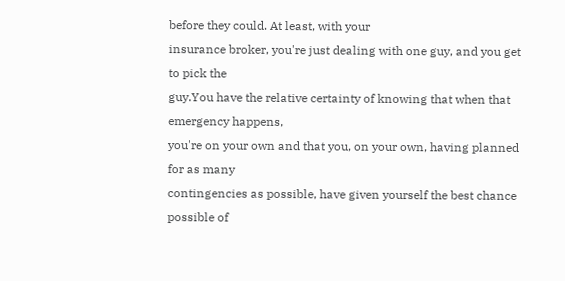before they could. At least, with your
insurance broker, you're just dealing with one guy, and you get to pick the
guy.You have the relative certainty of knowing that when that emergency happens,
you're on your own and that you, on your own, having planned for as many
contingencies as possible, have given yourself the best chance possible of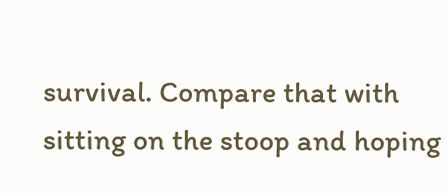survival. Compare that with sitting on the stoop and hoping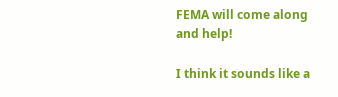FEMA will come along
and help!

I think it sounds like a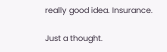really good idea. Insurance.

Just a thought.